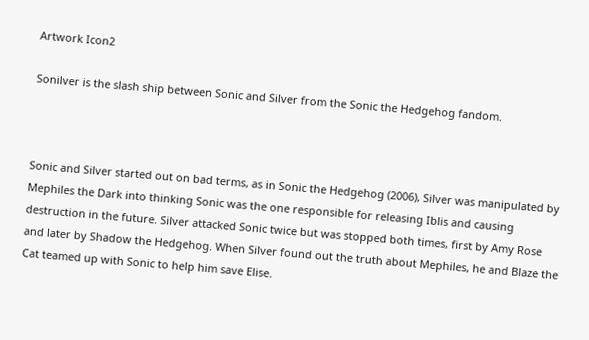Artwork Icon2

Sonilver is the slash ship between Sonic and Silver from the Sonic the Hedgehog fandom.



Sonic and Silver started out on bad terms, as in Sonic the Hedgehog (2006), Silver was manipulated by Mephiles the Dark into thinking Sonic was the one responsible for releasing Iblis and causing destruction in the future. Silver attacked Sonic twice but was stopped both times, first by Amy Rose and later by Shadow the Hedgehog. When Silver found out the truth about Mephiles, he and Blaze the Cat teamed up with Sonic to help him save Elise.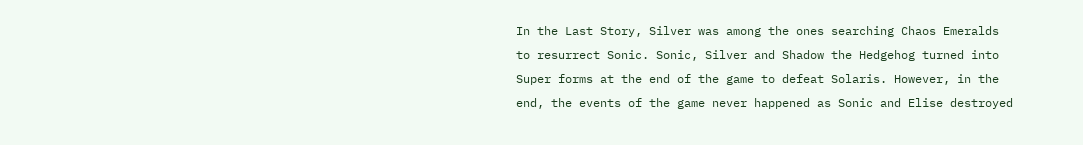In the Last Story, Silver was among the ones searching Chaos Emeralds to resurrect Sonic. Sonic, Silver and Shadow the Hedgehog turned into Super forms at the end of the game to defeat Solaris. However, in the end, the events of the game never happened as Sonic and Elise destroyed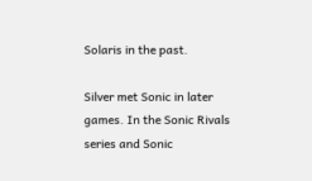Solaris in the past.

Silver met Sonic in later games. In the Sonic Rivals series and Sonic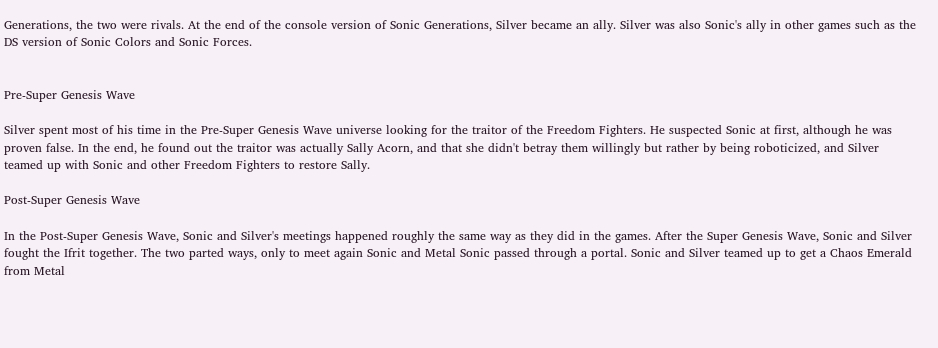Generations, the two were rivals. At the end of the console version of Sonic Generations, Silver became an ally. Silver was also Sonic's ally in other games such as the DS version of Sonic Colors and Sonic Forces.


Pre-Super Genesis Wave

Silver spent most of his time in the Pre-Super Genesis Wave universe looking for the traitor of the Freedom Fighters. He suspected Sonic at first, although he was proven false. In the end, he found out the traitor was actually Sally Acorn, and that she didn't betray them willingly but rather by being roboticized, and Silver teamed up with Sonic and other Freedom Fighters to restore Sally.

Post-Super Genesis Wave

In the Post-Super Genesis Wave, Sonic and Silver's meetings happened roughly the same way as they did in the games. After the Super Genesis Wave, Sonic and Silver fought the Ifrit together. The two parted ways, only to meet again Sonic and Metal Sonic passed through a portal. Sonic and Silver teamed up to get a Chaos Emerald from Metal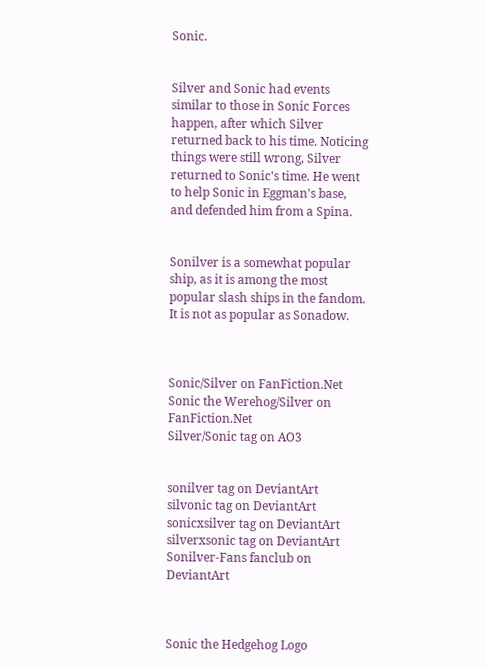Sonic.


Silver and Sonic had events similar to those in Sonic Forces happen, after which Silver returned back to his time. Noticing things were still wrong, Silver returned to Sonic's time. He went to help Sonic in Eggman's base, and defended him from a Spina.


Sonilver is a somewhat popular ship, as it is among the most popular slash ships in the fandom. It is not as popular as Sonadow.



Sonic/Silver on FanFiction.Net
Sonic the Werehog/Silver on FanFiction.Net
Silver/Sonic tag on AO3


sonilver tag on DeviantArt
silvonic tag on DeviantArt
sonicxsilver tag on DeviantArt
silverxsonic tag on DeviantArt
Sonilver-Fans fanclub on DeviantArt



Sonic the Hedgehog Logo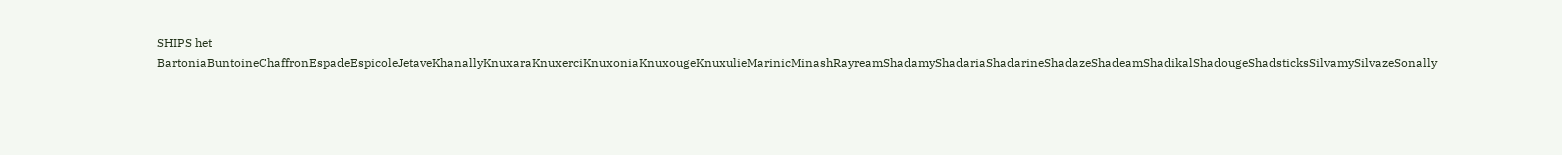SHIPS het BartoniaBuntoineChaffronEspadeEspicoleJetaveKhanallyKnuxaraKnuxerciKnuxoniaKnuxougeKnuxulieMarinicMinashRayreamShadamyShadariaShadarineShadazeShadeamShadikalShadougeShadsticksSilvamySilvazeSonally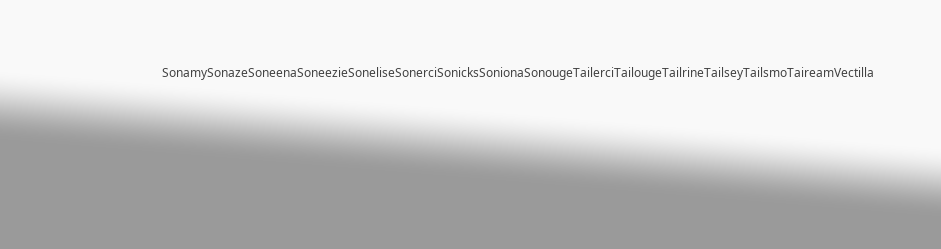SonamySonazeSoneenaSoneezieSoneliseSonerciSonicksSonionaSonougeTailerciTailougeTailrineTailseyTailsmoTaireamVectilla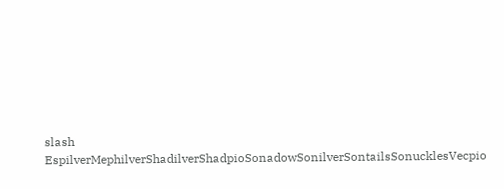slash EspilverMephilverShadilverShadpioSonadowSonilverSontailsSonucklesVecpio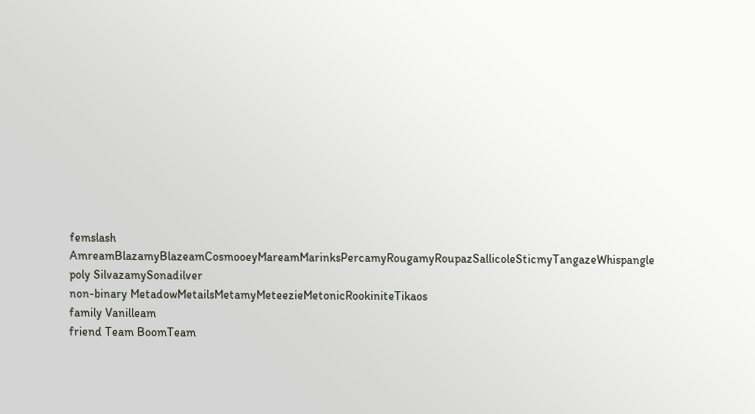femslash AmreamBlazamyBlazeamCosmooeyMareamMarinksPercamyRougamyRoupazSallicoleSticmyTangazeWhispangle
poly SilvazamySonadilver
non-binary MetadowMetailsMetamyMeteezieMetonicRookiniteTikaos
family Vanilleam
friend Team BoomTeam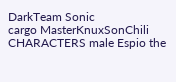DarkTeam Sonic
cargo MasterKnuxSonChili
CHARACTERS male Espio the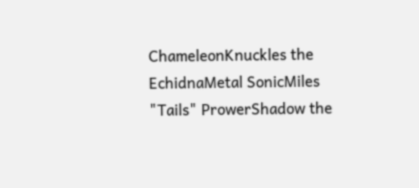ChameleonKnuckles the EchidnaMetal SonicMiles "Tails" ProwerShadow the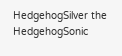HedgehogSilver the HedgehogSonic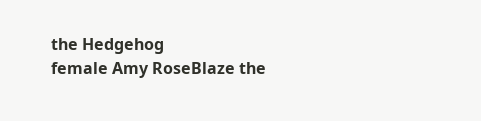the Hedgehog
female Amy RoseBlaze the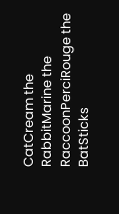CatCream the RabbitMarine the RaccoonPerciRouge the BatSticks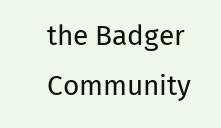the Badger
Community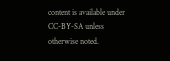content is available under CC-BY-SA unless otherwise noted.